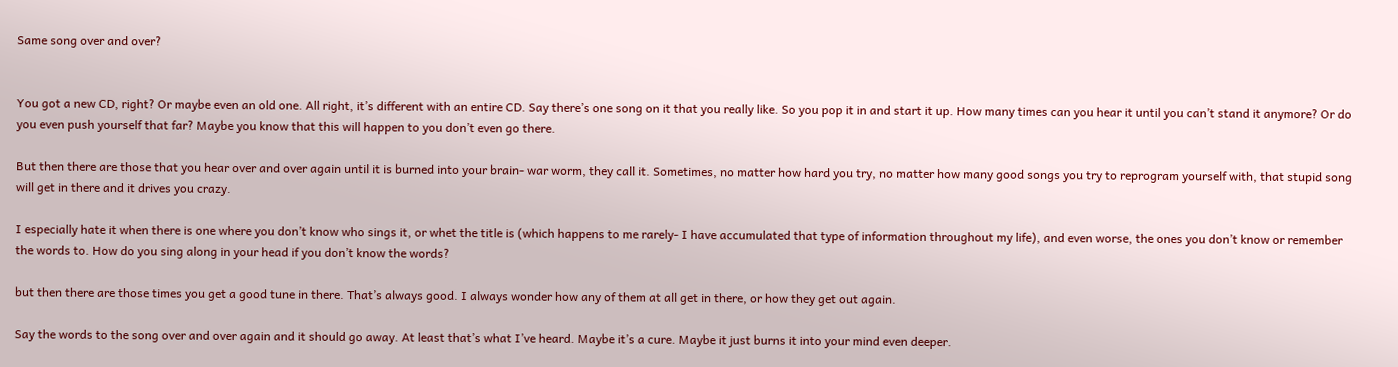Same song over and over?


You got a new CD, right? Or maybe even an old one. All right, it’s different with an entire CD. Say there’s one song on it that you really like. So you pop it in and start it up. How many times can you hear it until you can’t stand it anymore? Or do you even push yourself that far? Maybe you know that this will happen to you don’t even go there.

But then there are those that you hear over and over again until it is burned into your brain- war worm, they call it. Sometimes, no matter how hard you try, no matter how many good songs you try to reprogram yourself with, that stupid song will get in there and it drives you crazy.

I especially hate it when there is one where you don’t know who sings it, or whet the title is (which happens to me rarely- I have accumulated that type of information throughout my life), and even worse, the ones you don’t know or remember the words to. How do you sing along in your head if you don’t know the words?

but then there are those times you get a good tune in there. That’s always good. I always wonder how any of them at all get in there, or how they get out again.

Say the words to the song over and over again and it should go away. At least that’s what I’ve heard. Maybe it’s a cure. Maybe it just burns it into your mind even deeper.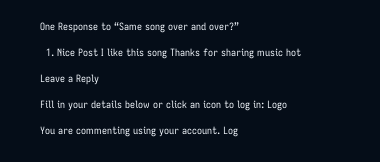One Response to “Same song over and over?”

  1. Nice Post I like this song Thanks for sharing music hot

Leave a Reply

Fill in your details below or click an icon to log in: Logo

You are commenting using your account. Log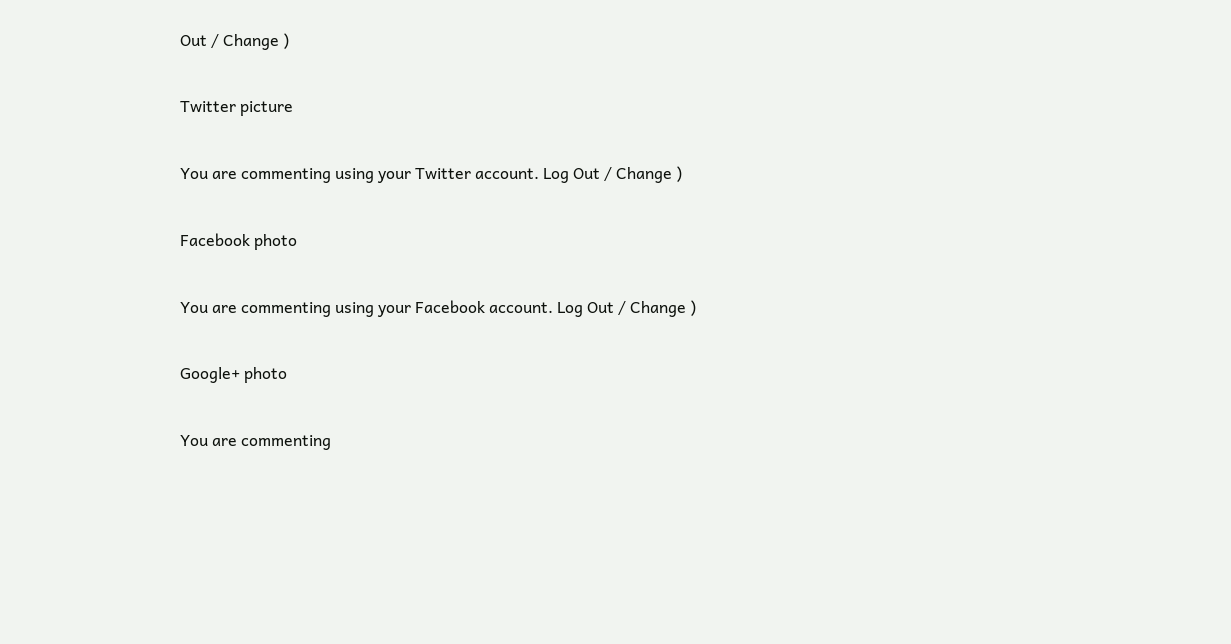Out / Change )

Twitter picture

You are commenting using your Twitter account. Log Out / Change )

Facebook photo

You are commenting using your Facebook account. Log Out / Change )

Google+ photo

You are commenting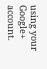using your Google+ account.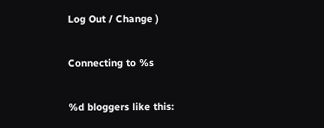Log Out / Change )

Connecting to %s

%d bloggers like this: